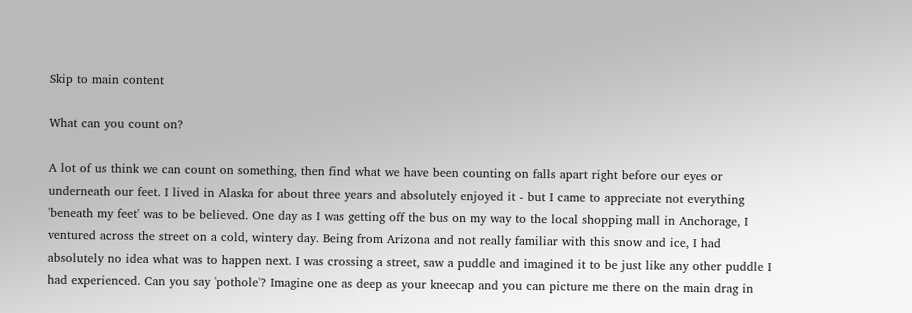Skip to main content

What can you count on?

A lot of us think we can count on something, then find what we have been counting on falls apart right before our eyes or underneath our feet. I lived in Alaska for about three years and absolutely enjoyed it - but I came to appreciate not everything 'beneath my feet' was to be believed. One day as I was getting off the bus on my way to the local shopping mall in Anchorage, I ventured across the street on a cold, wintery day. Being from Arizona and not really familiar with this snow and ice, I had absolutely no idea what was to happen next. I was crossing a street, saw a puddle and imagined it to be just like any other puddle I had experienced. Can you say 'pothole'? Imagine one as deep as your kneecap and you can picture me there on the main drag in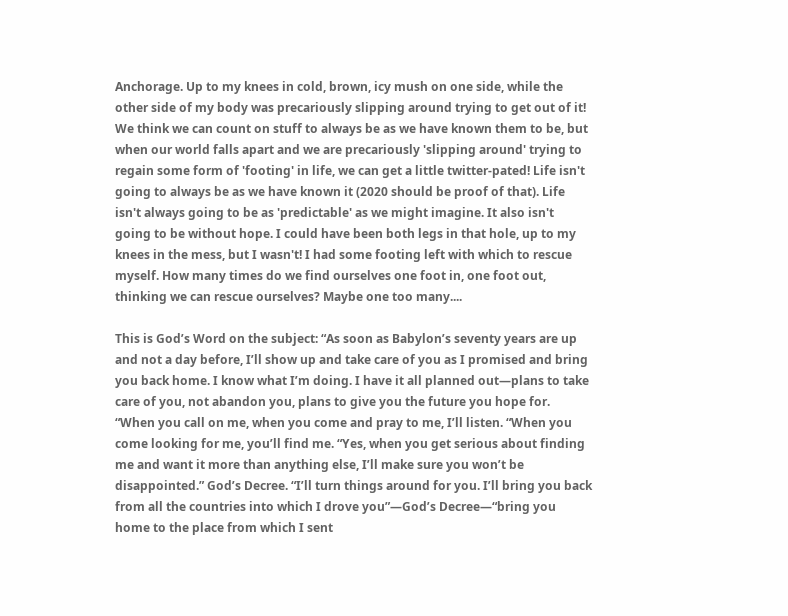Anchorage. Up to my knees in cold, brown, icy mush on one side, while the other side of my body was precariously slipping around trying to get out of it! We think we can count on stuff to always be as we have known them to be, but when our world falls apart and we are precariously 'slipping around' trying to regain some form of 'footing' in life, we can get a little twitter-pated! Life isn't going to always be as we have known it (2020 should be proof of that). Life isn't always going to be as 'predictable' as we might imagine. It also isn't going to be without hope. I could have been both legs in that hole, up to my knees in the mess, but I wasn't! I had some footing left with which to rescue myself. How many times do we find ourselves one foot in, one foot out, thinking we can rescue ourselves? Maybe one too many....

This is God’s Word on the subject: “As soon as Babylon’s seventy years are up and not a day before, I’ll show up and take care of you as I promised and bring you back home. I know what I’m doing. I have it all planned out—plans to take care of you, not abandon you, plans to give you the future you hope for. “When you call on me, when you come and pray to me, I’ll listen. “When you come looking for me, you’ll find me. “Yes, when you get serious about finding me and want it more than anything else, I’ll make sure you won’t be disappointed.” God’s Decree. “I’ll turn things around for you. I’ll bring you back from all the countries into which I drove you”—God’s Decree—“bring you home to the place from which I sent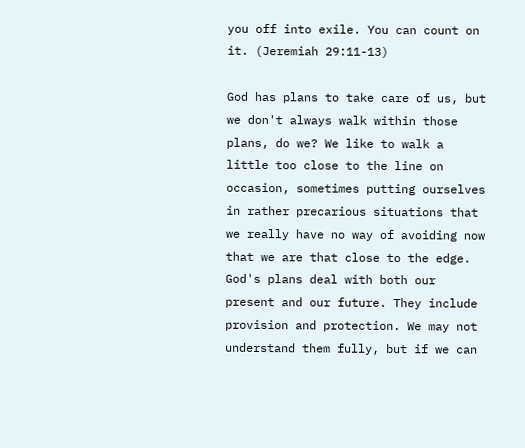you off into exile. You can count on it. (Jeremiah 29:11-13)

God has plans to take care of us, but we don't always walk within those plans, do we? We like to walk a little too close to the line on occasion, sometimes putting ourselves in rather precarious situations that we really have no way of avoiding now that we are that close to the edge. God's plans deal with both our present and our future. They include provision and protection. We may not understand them fully, but if we can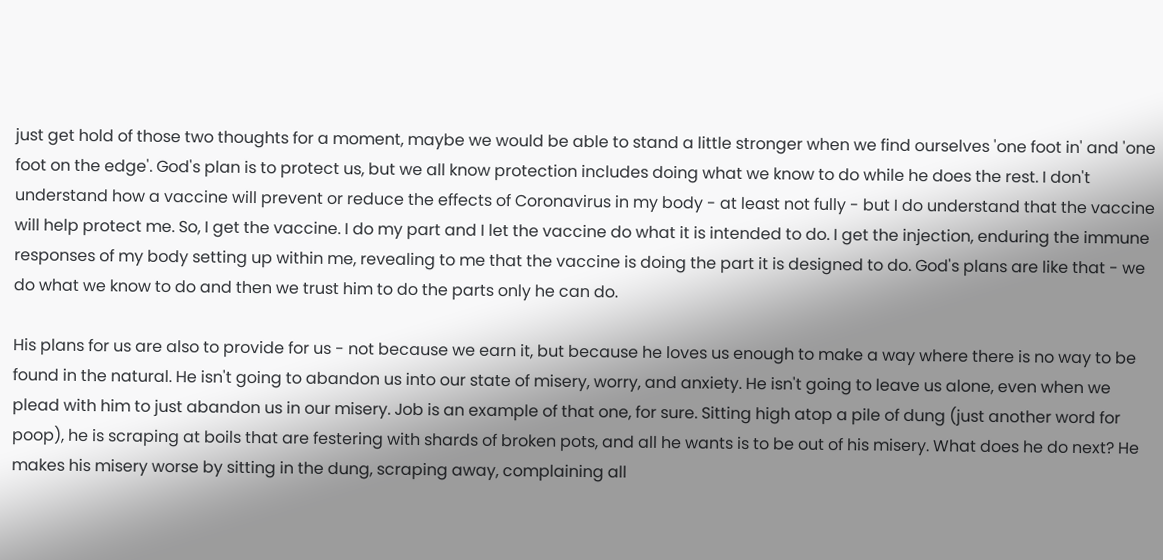just get hold of those two thoughts for a moment, maybe we would be able to stand a little stronger when we find ourselves 'one foot in' and 'one foot on the edge'. God's plan is to protect us, but we all know protection includes doing what we know to do while he does the rest. I don't understand how a vaccine will prevent or reduce the effects of Coronavirus in my body - at least not fully - but I do understand that the vaccine will help protect me. So, I get the vaccine. I do my part and I let the vaccine do what it is intended to do. I get the injection, enduring the immune responses of my body setting up within me, revealing to me that the vaccine is doing the part it is designed to do. God's plans are like that - we do what we know to do and then we trust him to do the parts only he can do.

His plans for us are also to provide for us - not because we earn it, but because he loves us enough to make a way where there is no way to be found in the natural. He isn't going to abandon us into our state of misery, worry, and anxiety. He isn't going to leave us alone, even when we plead with him to just abandon us in our misery. Job is an example of that one, for sure. Sitting high atop a pile of dung (just another word for poop), he is scraping at boils that are festering with shards of broken pots, and all he wants is to be out of his misery. What does he do next? He makes his misery worse by sitting in the dung, scraping away, complaining all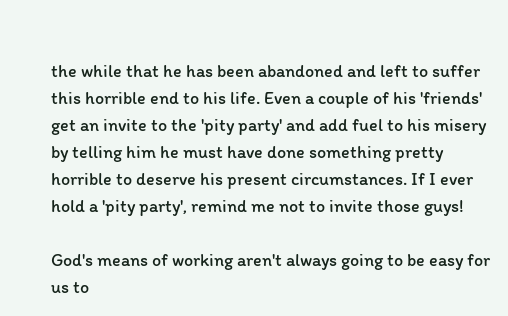the while that he has been abandoned and left to suffer this horrible end to his life. Even a couple of his 'friends' get an invite to the 'pity party' and add fuel to his misery by telling him he must have done something pretty horrible to deserve his present circumstances. If I ever hold a 'pity party', remind me not to invite those guys!

God's means of working aren't always going to be easy for us to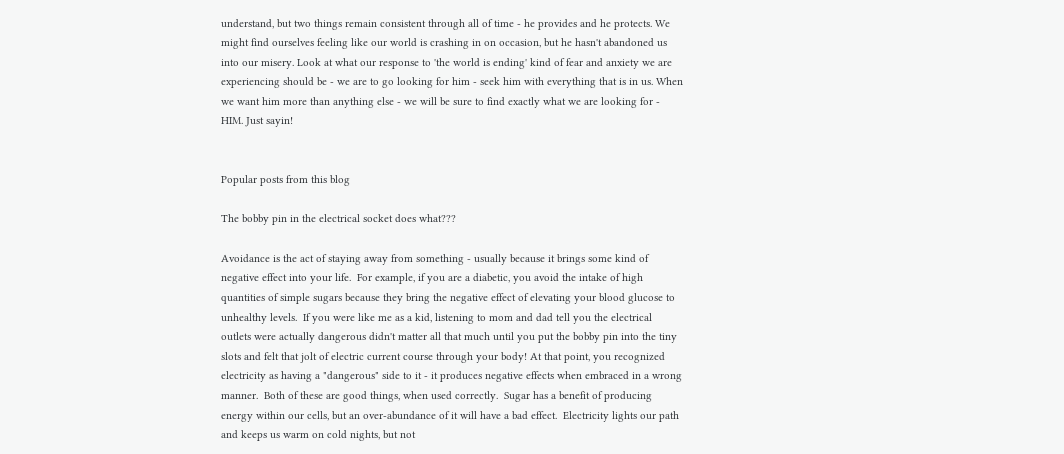understand, but two things remain consistent through all of time - he provides and he protects. We might find ourselves feeling like our world is crashing in on occasion, but he hasn't abandoned us into our misery. Look at what our response to 'the world is ending' kind of fear and anxiety we are experiencing should be - we are to go looking for him - seek him with everything that is in us. When we want him more than anything else - we will be sure to find exactly what we are looking for - HIM. Just sayin!


Popular posts from this blog

The bobby pin in the electrical socket does what???

Avoidance is the act of staying away from something - usually because it brings some kind of negative effect into your life.  For example, if you are a diabetic, you avoid the intake of high quantities of simple sugars because they bring the negative effect of elevating your blood glucose to unhealthy levels.  If you were like me as a kid, listening to mom and dad tell you the electrical outlets were actually dangerous didn't matter all that much until you put the bobby pin into the tiny slots and felt that jolt of electric current course through your body! At that point, you recognized electricity as having a "dangerous" side to it - it produces negative effects when embraced in a wrong manner.  Both of these are good things, when used correctly.  Sugar has a benefit of producing energy within our cells, but an over-abundance of it will have a bad effect.  Electricity lights our path and keeps us warm on cold nights, but not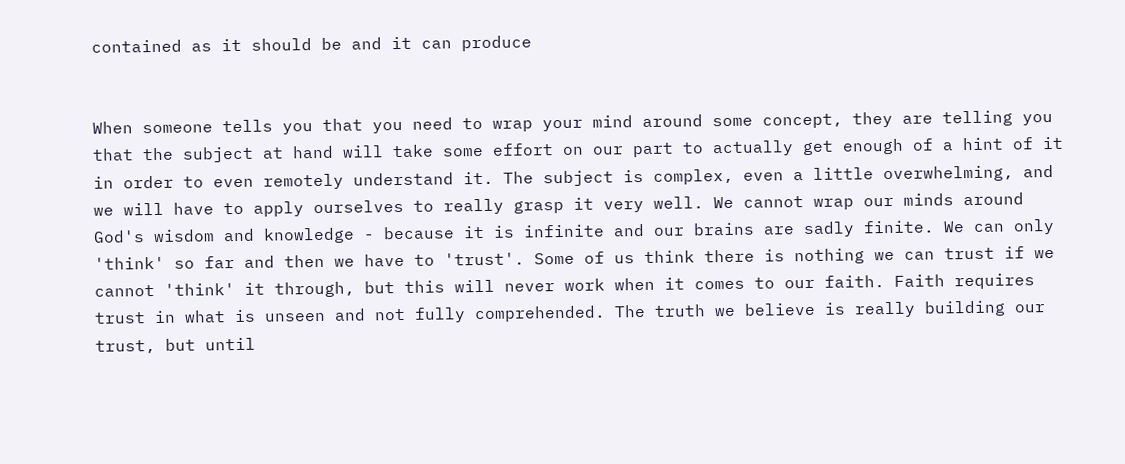contained as it should be and it can produce


When someone tells you that you need to wrap your mind around some concept, they are telling you that the subject at hand will take some effort on our part to actually get enough of a hint of it in order to even remotely understand it. The subject is complex, even a little overwhelming, and we will have to apply ourselves to really grasp it very well. We cannot wrap our minds around God's wisdom and knowledge - because it is infinite and our brains are sadly finite. We can only 'think' so far and then we have to 'trust'. Some of us think there is nothing we can trust if we cannot 'think' it through, but this will never work when it comes to our faith. Faith requires trust in what is unseen and not fully comprehended. The truth we believe is really building our trust, but until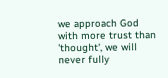we approach God with more trust than 'thought', we will never fully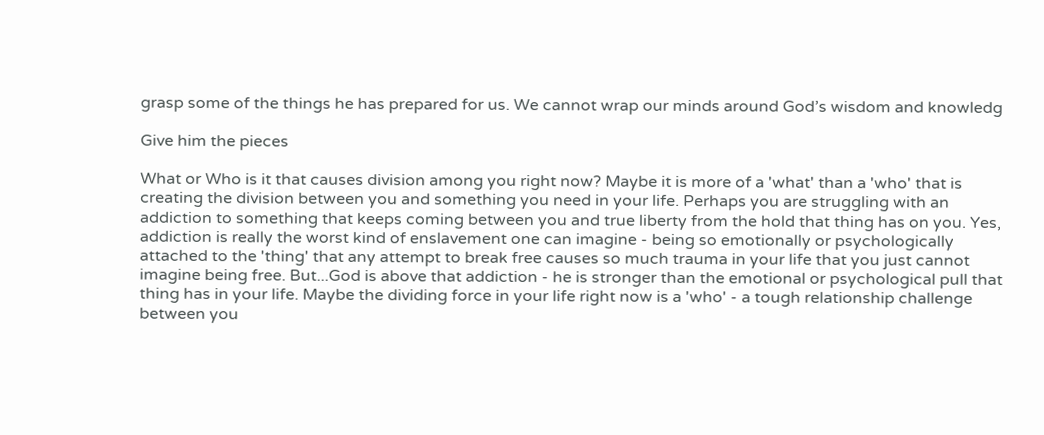grasp some of the things he has prepared for us. We cannot wrap our minds around God’s wisdom and knowledg

Give him the pieces

What or Who is it that causes division among you right now? Maybe it is more of a 'what' than a 'who' that is creating the division between you and something you need in your life. Perhaps you are struggling with an addiction to something that keeps coming between you and true liberty from the hold that thing has on you. Yes, addiction is really the worst kind of enslavement one can imagine - being so emotionally or psychologically attached to the 'thing' that any attempt to break free causes so much trauma in your life that you just cannot imagine being free. But...God is above that addiction - he is stronger than the emotional or psychological pull that thing has in your life. Maybe the dividing force in your life right now is a 'who' - a tough relationship challenge between you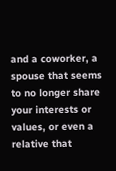and a coworker, a spouse that seems to no longer share your interests or values, or even a relative that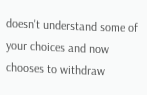doesn't understand some of your choices and now chooses to withdraw